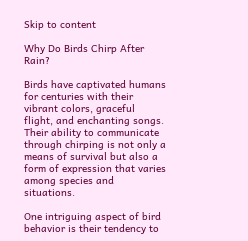Skip to content

Why Do Birds Chirp After Rain?

Birds have captivated humans for centuries with their vibrant colors, graceful flight, and enchanting songs. Their ability to communicate through chirping is not only a means of survival but also a form of expression that varies among species and situations.

One intriguing aspect of bird behavior is their tendency to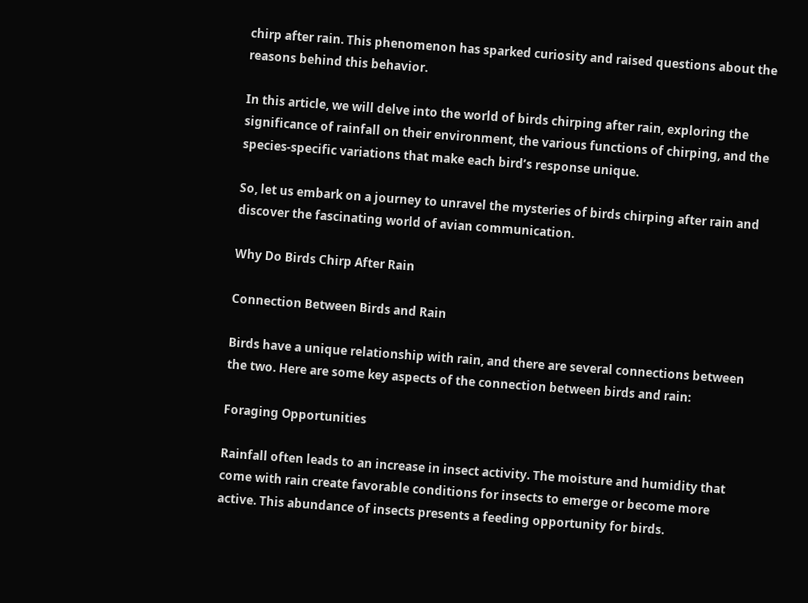chirp after rain. This phenomenon has sparked curiosity and raised questions about the reasons behind this behavior.

In this article, we will delve into the world of birds chirping after rain, exploring the significance of rainfall on their environment, the various functions of chirping, and the species-specific variations that make each bird’s response unique.

So, let us embark on a journey to unravel the mysteries of birds chirping after rain and discover the fascinating world of avian communication.

Why Do Birds Chirp After Rain

Connection Between Birds and Rain

Birds have a unique relationship with rain, and there are several connections between the two. Here are some key aspects of the connection between birds and rain:

Foraging Opportunities

Rainfall often leads to an increase in insect activity. The moisture and humidity that come with rain create favorable conditions for insects to emerge or become more active. This abundance of insects presents a feeding opportunity for birds.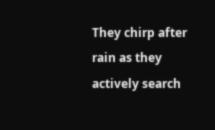They chirp after rain as they actively search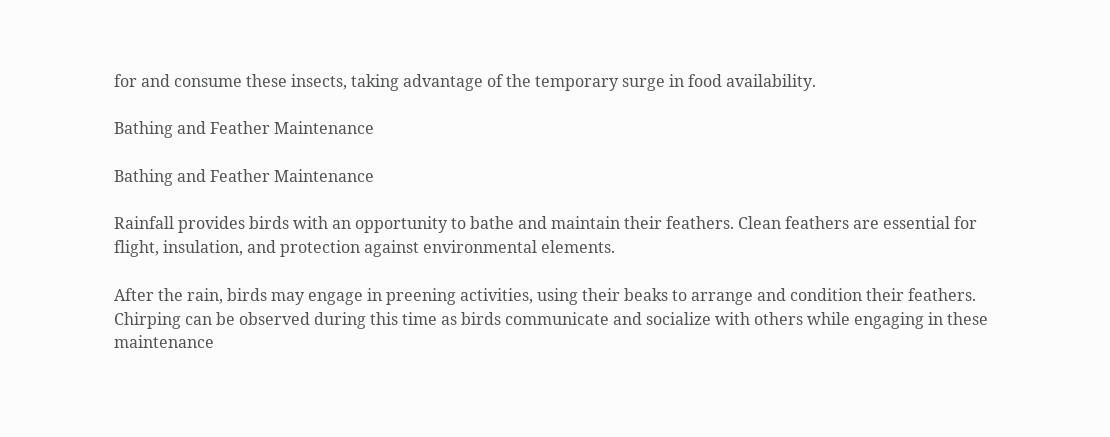for and consume these insects, taking advantage of the temporary surge in food availability.

Bathing and Feather Maintenance

Bathing and Feather Maintenance

Rainfall provides birds with an opportunity to bathe and maintain their feathers. Clean feathers are essential for flight, insulation, and protection against environmental elements.

After the rain, birds may engage in preening activities, using their beaks to arrange and condition their feathers. Chirping can be observed during this time as birds communicate and socialize with others while engaging in these maintenance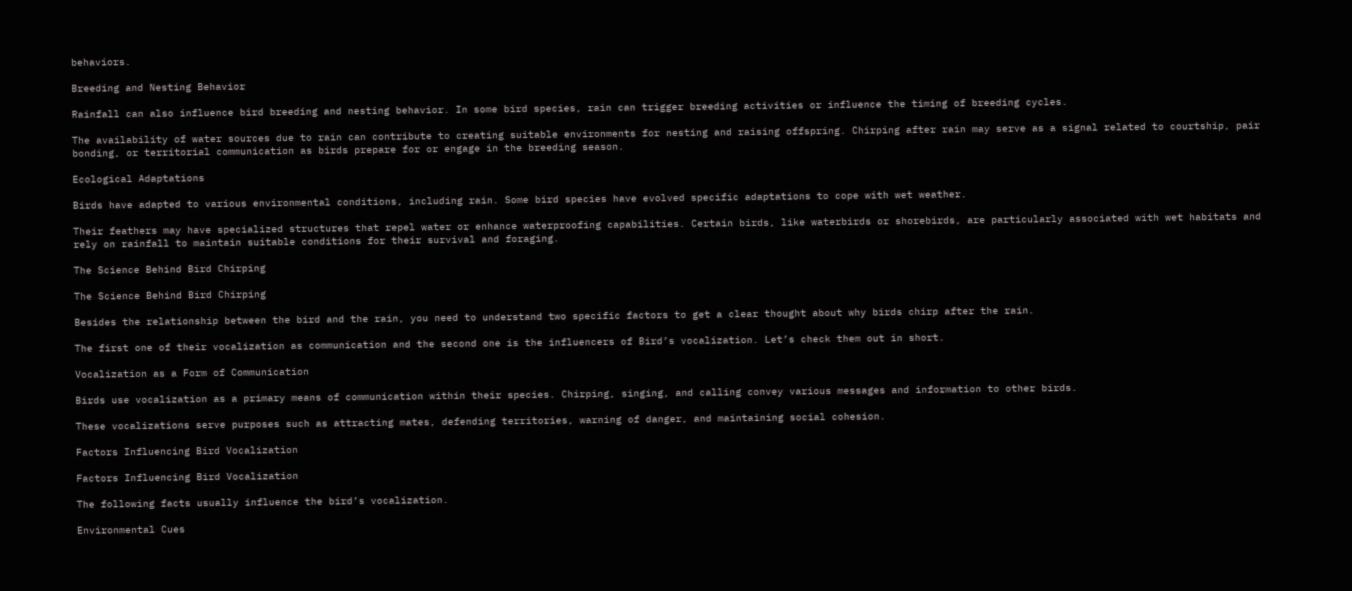behaviors.

Breeding and Nesting Behavior

Rainfall can also influence bird breeding and nesting behavior. In some bird species, rain can trigger breeding activities or influence the timing of breeding cycles.

The availability of water sources due to rain can contribute to creating suitable environments for nesting and raising offspring. Chirping after rain may serve as a signal related to courtship, pair bonding, or territorial communication as birds prepare for or engage in the breeding season.

Ecological Adaptations

Birds have adapted to various environmental conditions, including rain. Some bird species have evolved specific adaptations to cope with wet weather.

Their feathers may have specialized structures that repel water or enhance waterproofing capabilities. Certain birds, like waterbirds or shorebirds, are particularly associated with wet habitats and rely on rainfall to maintain suitable conditions for their survival and foraging.

The Science Behind Bird Chirping

The Science Behind Bird Chirping

Besides the relationship between the bird and the rain, you need to understand two specific factors to get a clear thought about why birds chirp after the rain.

The first one of their vocalization as communication and the second one is the influencers of Bird’s vocalization. Let’s check them out in short.

Vocalization as a Form of Communication

Birds use vocalization as a primary means of communication within their species. Chirping, singing, and calling convey various messages and information to other birds.

These vocalizations serve purposes such as attracting mates, defending territories, warning of danger, and maintaining social cohesion.

Factors Influencing Bird Vocalization

Factors Influencing Bird Vocalization

The following facts usually influence the bird’s vocalization.

Environmental Cues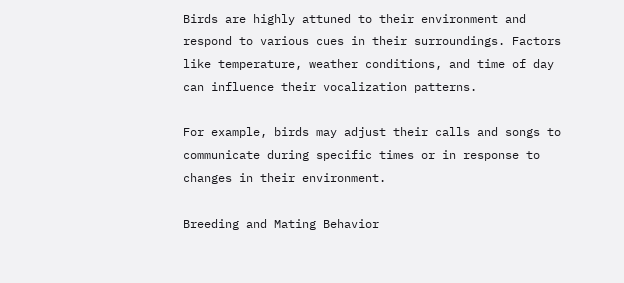Birds are highly attuned to their environment and respond to various cues in their surroundings. Factors like temperature, weather conditions, and time of day can influence their vocalization patterns.

For example, birds may adjust their calls and songs to communicate during specific times or in response to changes in their environment.

Breeding and Mating Behavior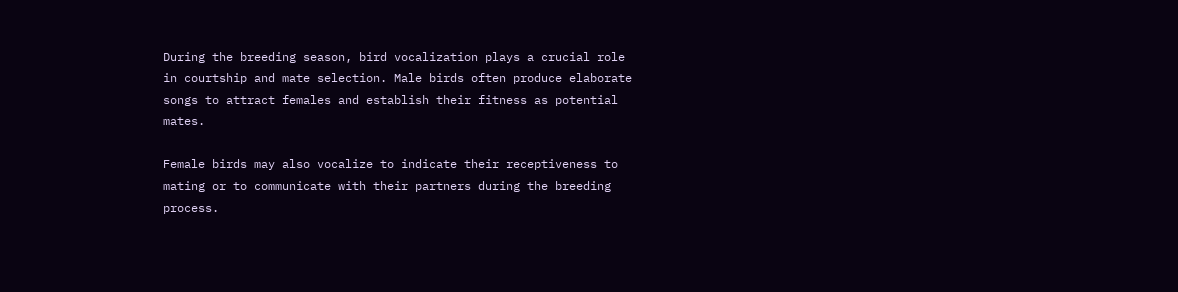During the breeding season, bird vocalization plays a crucial role in courtship and mate selection. Male birds often produce elaborate songs to attract females and establish their fitness as potential mates.

Female birds may also vocalize to indicate their receptiveness to mating or to communicate with their partners during the breeding process.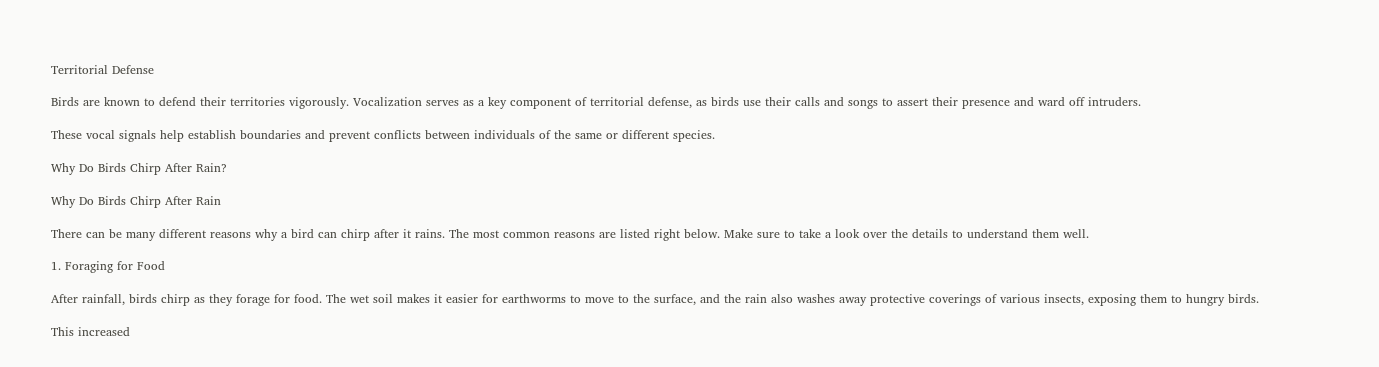Territorial Defense

Birds are known to defend their territories vigorously. Vocalization serves as a key component of territorial defense, as birds use their calls and songs to assert their presence and ward off intruders.

These vocal signals help establish boundaries and prevent conflicts between individuals of the same or different species.

Why Do Birds Chirp After Rain?

Why Do Birds Chirp After Rain

There can be many different reasons why a bird can chirp after it rains. The most common reasons are listed right below. Make sure to take a look over the details to understand them well.

1. Foraging for Food

After rainfall, birds chirp as they forage for food. The wet soil makes it easier for earthworms to move to the surface, and the rain also washes away protective coverings of various insects, exposing them to hungry birds.

This increased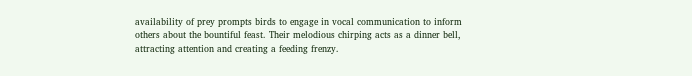availability of prey prompts birds to engage in vocal communication to inform others about the bountiful feast. Their melodious chirping acts as a dinner bell, attracting attention and creating a feeding frenzy.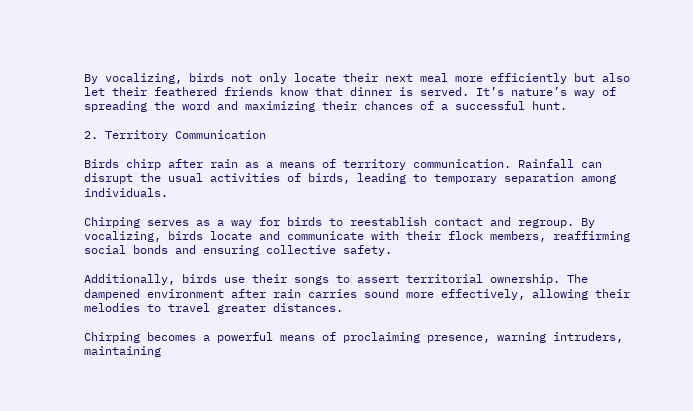By vocalizing, birds not only locate their next meal more efficiently but also let their feathered friends know that dinner is served. It’s nature’s way of spreading the word and maximizing their chances of a successful hunt.

2. Territory Communication

Birds chirp after rain as a means of territory communication. Rainfall can disrupt the usual activities of birds, leading to temporary separation among individuals.

Chirping serves as a way for birds to reestablish contact and regroup. By vocalizing, birds locate and communicate with their flock members, reaffirming social bonds and ensuring collective safety.

Additionally, birds use their songs to assert territorial ownership. The dampened environment after rain carries sound more effectively, allowing their melodies to travel greater distances.

Chirping becomes a powerful means of proclaiming presence, warning intruders, maintaining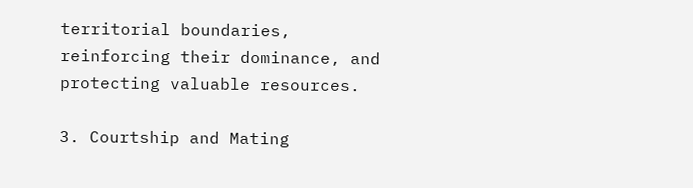territorial boundaries, reinforcing their dominance, and protecting valuable resources.

3. Courtship and Mating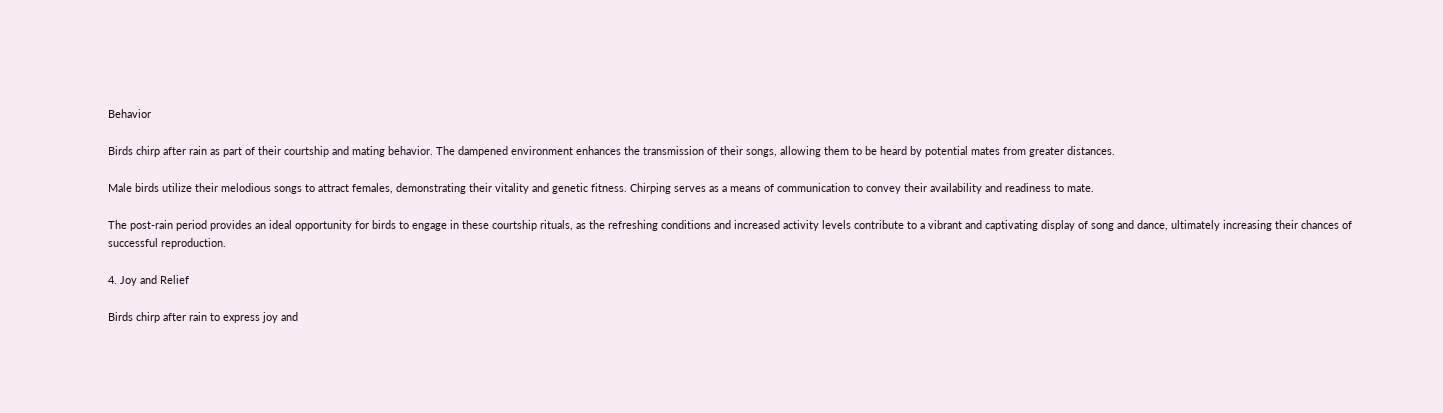Behavior

Birds chirp after rain as part of their courtship and mating behavior. The dampened environment enhances the transmission of their songs, allowing them to be heard by potential mates from greater distances.

Male birds utilize their melodious songs to attract females, demonstrating their vitality and genetic fitness. Chirping serves as a means of communication to convey their availability and readiness to mate.

The post-rain period provides an ideal opportunity for birds to engage in these courtship rituals, as the refreshing conditions and increased activity levels contribute to a vibrant and captivating display of song and dance, ultimately increasing their chances of successful reproduction.

4. Joy and Relief

Birds chirp after rain to express joy and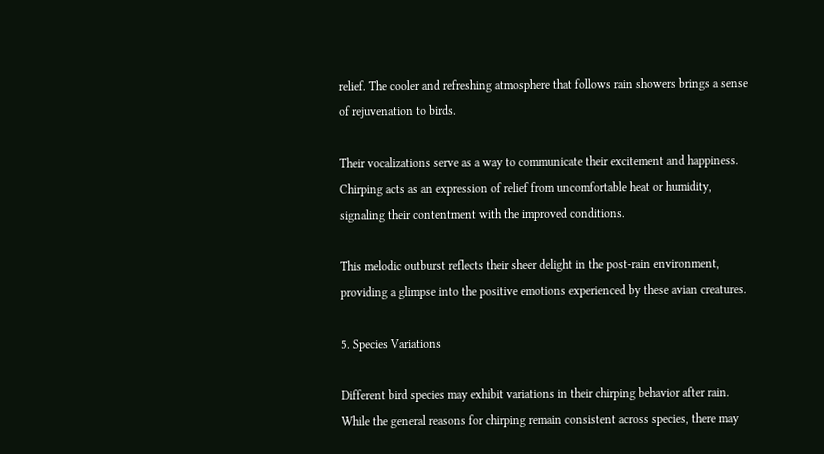relief. The cooler and refreshing atmosphere that follows rain showers brings a sense of rejuvenation to birds.

Their vocalizations serve as a way to communicate their excitement and happiness. Chirping acts as an expression of relief from uncomfortable heat or humidity, signaling their contentment with the improved conditions.

This melodic outburst reflects their sheer delight in the post-rain environment, providing a glimpse into the positive emotions experienced by these avian creatures.

5. Species Variations

Different bird species may exhibit variations in their chirping behavior after rain. While the general reasons for chirping remain consistent across species, there may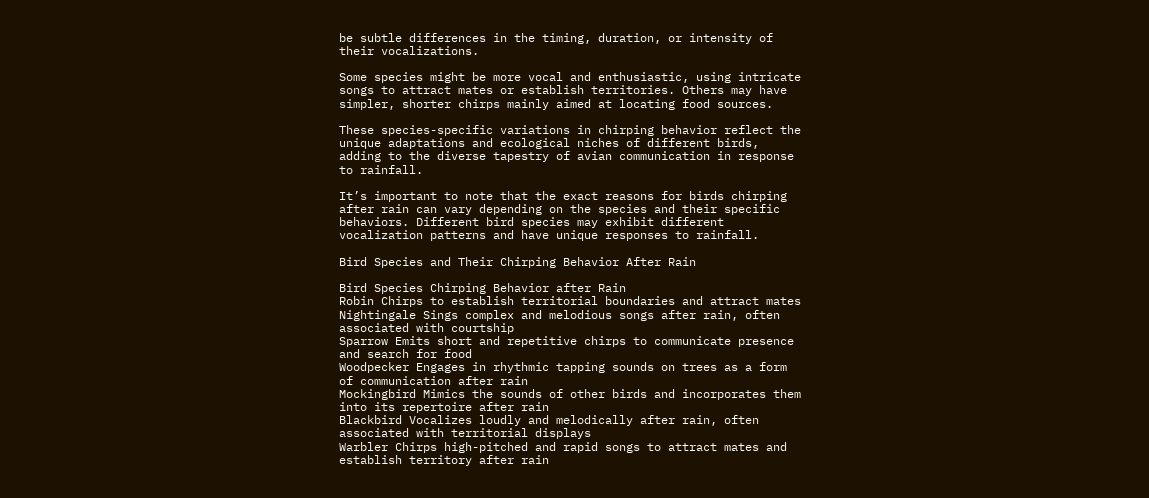be subtle differences in the timing, duration, or intensity of their vocalizations.

Some species might be more vocal and enthusiastic, using intricate songs to attract mates or establish territories. Others may have simpler, shorter chirps mainly aimed at locating food sources.

These species-specific variations in chirping behavior reflect the unique adaptations and ecological niches of different birds, adding to the diverse tapestry of avian communication in response to rainfall.

It’s important to note that the exact reasons for birds chirping after rain can vary depending on the species and their specific behaviors. Different bird species may exhibit different vocalization patterns and have unique responses to rainfall.

Bird Species and Their Chirping Behavior After Rain

Bird Species Chirping Behavior after Rain
Robin Chirps to establish territorial boundaries and attract mates
Nightingale Sings complex and melodious songs after rain, often associated with courtship
Sparrow Emits short and repetitive chirps to communicate presence and search for food
Woodpecker Engages in rhythmic tapping sounds on trees as a form of communication after rain
Mockingbird Mimics the sounds of other birds and incorporates them into its repertoire after rain
Blackbird Vocalizes loudly and melodically after rain, often associated with territorial displays
Warbler Chirps high-pitched and rapid songs to attract mates and establish territory after rain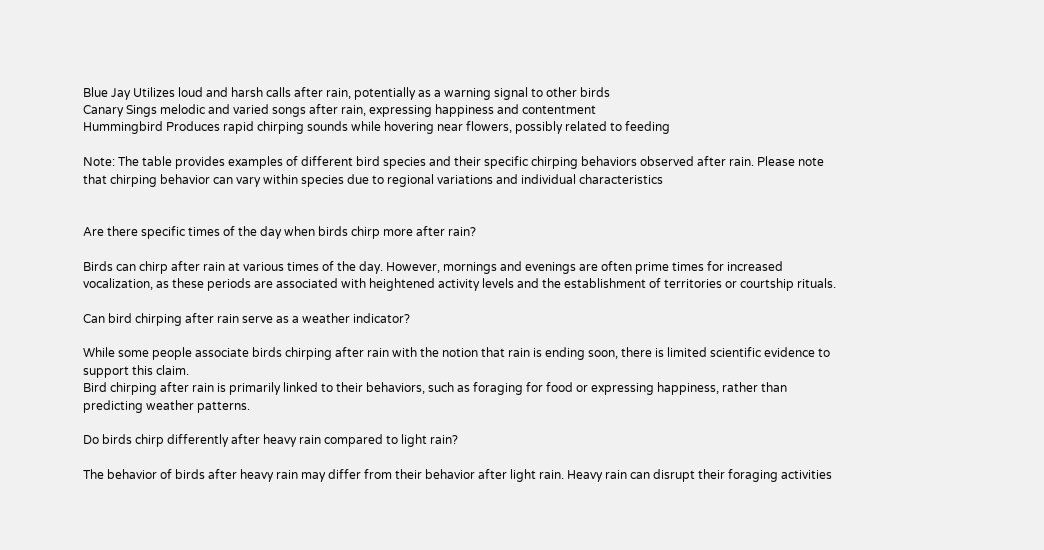Blue Jay Utilizes loud and harsh calls after rain, potentially as a warning signal to other birds
Canary Sings melodic and varied songs after rain, expressing happiness and contentment
Hummingbird Produces rapid chirping sounds while hovering near flowers, possibly related to feeding

Note: The table provides examples of different bird species and their specific chirping behaviors observed after rain. Please note that chirping behavior can vary within species due to regional variations and individual characteristics


Are there specific times of the day when birds chirp more after rain?

Birds can chirp after rain at various times of the day. However, mornings and evenings are often prime times for increased vocalization, as these periods are associated with heightened activity levels and the establishment of territories or courtship rituals.

Can bird chirping after rain serve as a weather indicator?

While some people associate birds chirping after rain with the notion that rain is ending soon, there is limited scientific evidence to support this claim.
Bird chirping after rain is primarily linked to their behaviors, such as foraging for food or expressing happiness, rather than predicting weather patterns.

Do birds chirp differently after heavy rain compared to light rain?

The behavior of birds after heavy rain may differ from their behavior after light rain. Heavy rain can disrupt their foraging activities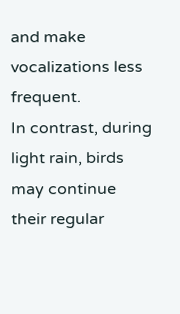and make vocalizations less frequent.
In contrast, during light rain, birds may continue their regular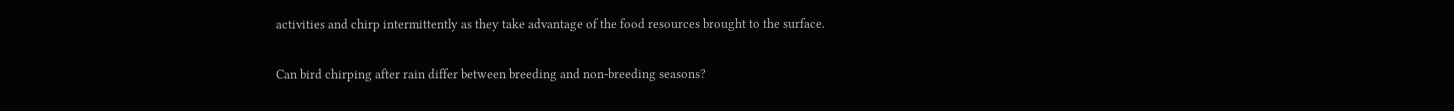activities and chirp intermittently as they take advantage of the food resources brought to the surface.

Can bird chirping after rain differ between breeding and non-breeding seasons?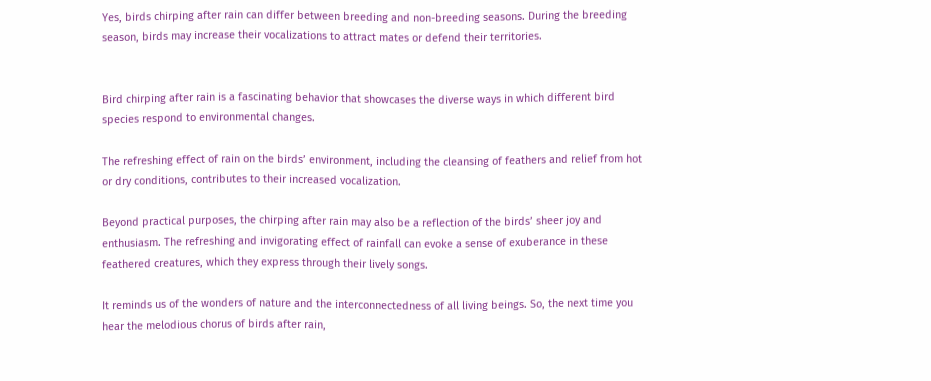Yes, birds chirping after rain can differ between breeding and non-breeding seasons. During the breeding season, birds may increase their vocalizations to attract mates or defend their territories.


Bird chirping after rain is a fascinating behavior that showcases the diverse ways in which different bird species respond to environmental changes.

The refreshing effect of rain on the birds’ environment, including the cleansing of feathers and relief from hot or dry conditions, contributes to their increased vocalization.

Beyond practical purposes, the chirping after rain may also be a reflection of the birds’ sheer joy and enthusiasm. The refreshing and invigorating effect of rainfall can evoke a sense of exuberance in these feathered creatures, which they express through their lively songs.

It reminds us of the wonders of nature and the interconnectedness of all living beings. So, the next time you hear the melodious chorus of birds after rain,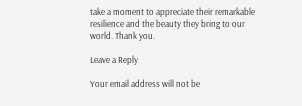take a moment to appreciate their remarkable resilience and the beauty they bring to our world. Thank you.

Leave a Reply

Your email address will not be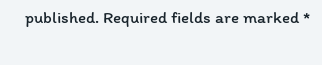published. Required fields are marked *